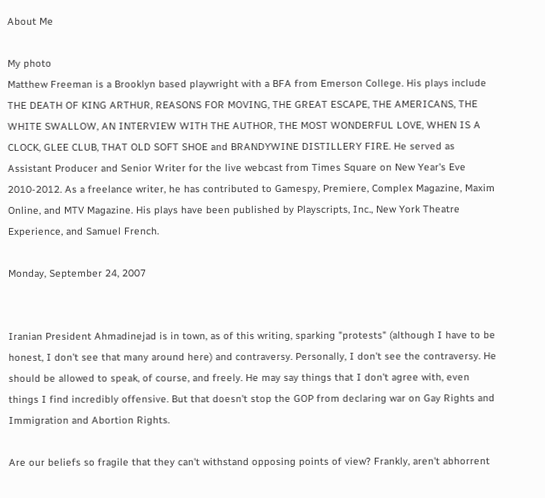About Me

My photo
Matthew Freeman is a Brooklyn based playwright with a BFA from Emerson College. His plays include THE DEATH OF KING ARTHUR, REASONS FOR MOVING, THE GREAT ESCAPE, THE AMERICANS, THE WHITE SWALLOW, AN INTERVIEW WITH THE AUTHOR, THE MOST WONDERFUL LOVE, WHEN IS A CLOCK, GLEE CLUB, THAT OLD SOFT SHOE and BRANDYWINE DISTILLERY FIRE. He served as Assistant Producer and Senior Writer for the live webcast from Times Square on New Year's Eve 2010-2012. As a freelance writer, he has contributed to Gamespy, Premiere, Complex Magazine, Maxim Online, and MTV Magazine. His plays have been published by Playscripts, Inc., New York Theatre Experience, and Samuel French.

Monday, September 24, 2007


Iranian President Ahmadinejad is in town, as of this writing, sparking "protests" (although I have to be honest, I don't see that many around here) and contraversy. Personally, I don't see the contraversy. He should be allowed to speak, of course, and freely. He may say things that I don't agree with, even things I find incredibly offensive. But that doesn't stop the GOP from declaring war on Gay Rights and Immigration and Abortion Rights.

Are our beliefs so fragile that they can't withstand opposing points of view? Frankly, aren't abhorrent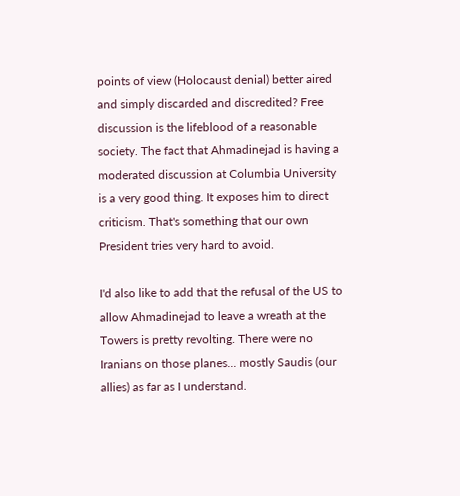points of view (Holocaust denial) better aired and simply discarded and discredited? Free discussion is the lifeblood of a reasonable society. The fact that Ahmadinejad is having a moderated discussion at Columbia University is a very good thing. It exposes him to direct criticism. That's something that our own President tries very hard to avoid.

I'd also like to add that the refusal of the US to allow Ahmadinejad to leave a wreath at the Towers is pretty revolting. There were no Iranians on those planes... mostly Saudis (our allies) as far as I understand.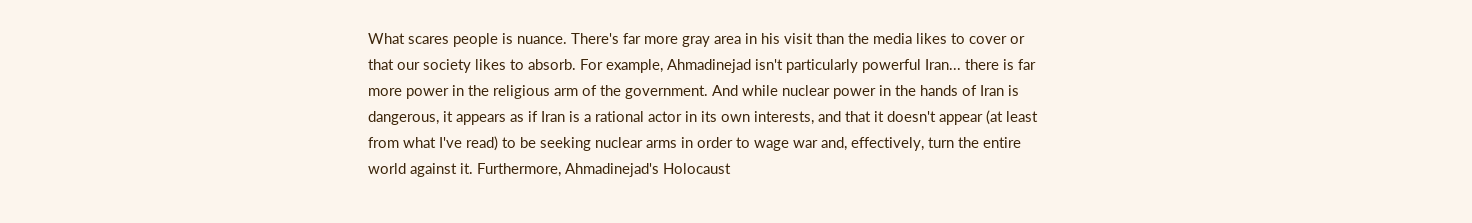What scares people is nuance. There's far more gray area in his visit than the media likes to cover or that our society likes to absorb. For example, Ahmadinejad isn't particularly powerful Iran... there is far more power in the religious arm of the government. And while nuclear power in the hands of Iran is dangerous, it appears as if Iran is a rational actor in its own interests, and that it doesn't appear (at least from what I've read) to be seeking nuclear arms in order to wage war and, effectively, turn the entire world against it. Furthermore, Ahmadinejad's Holocaust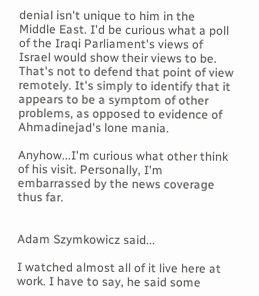denial isn't unique to him in the Middle East. I'd be curious what a poll of the Iraqi Parliament's views of Israel would show their views to be. That's not to defend that point of view remotely. It's simply to identify that it appears to be a symptom of other problems, as opposed to evidence of Ahmadinejad's lone mania.

Anyhow...I'm curious what other think of his visit. Personally, I'm embarrassed by the news coverage thus far.


Adam Szymkowicz said...

I watched almost all of it live here at work. I have to say, he said some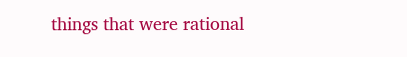things that were rational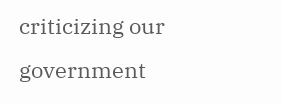criticizing our government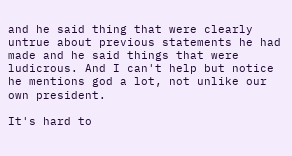and he said thing that were clearly untrue about previous statements he had made and he said things that were ludicrous. And I can't help but notice he mentions god a lot, not unlike our own president.

It's hard to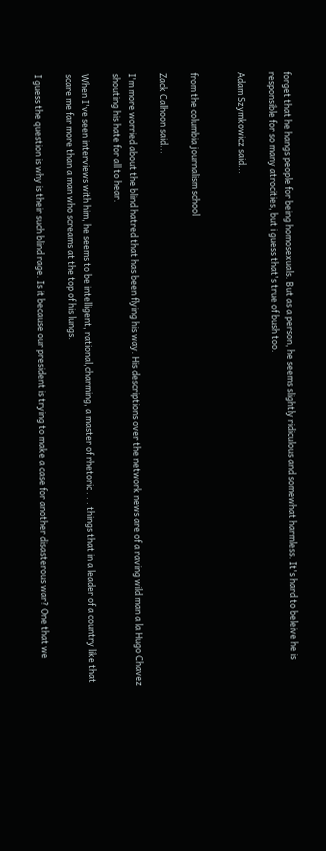forget that he hangs people for being homosexuals. But as a person, he seems slightly ridiculous and somewhat harmless. It's hard to beleive he is responsible for so many atrocities, but i guess that's true of bush too.

Adam Szymkowicz said...


from the columbia journalism school

Zack Calhoon said...

I'm more worried about the blind hatred that has been flying his way. His descriptions over the network news are of a raving wild man a la Hugo Chavez shouting his hate for all to hear.

When I've seen interviews with him, he seems to be intelligent, rational,charming, a master of rhetoric . . . things that in a leader of a country like that scare me far more than a man who screams at the top of his lungs.

I guess the question is why is their such blind rage. Is it because our president is trying to make a case for another disasterous war? One that we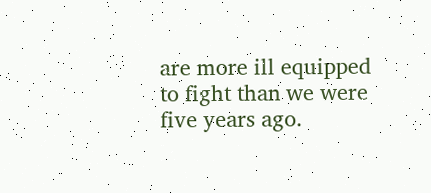are more ill equipped to fight than we were five years ago.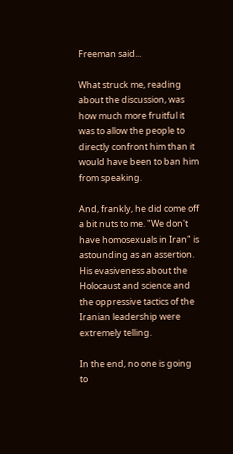Freeman said...

What struck me, reading about the discussion, was how much more fruitful it was to allow the people to directly confront him than it would have been to ban him from speaking.

And, frankly, he did come off a bit nuts to me. "We don't have homosexuals in Iran" is astounding as an assertion. His evasiveness about the Holocaust and science and the oppressive tactics of the Iranian leadership were extremely telling.

In the end, no one is going to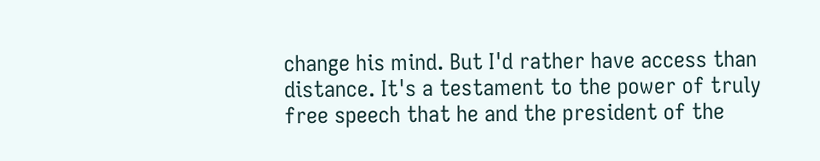change his mind. But I'd rather have access than distance. It's a testament to the power of truly free speech that he and the president of the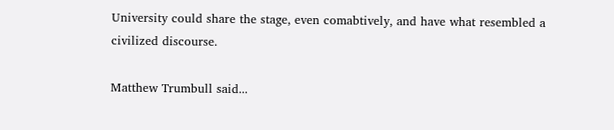University could share the stage, even comabtively, and have what resembled a civilized discourse.

Matthew Trumbull said...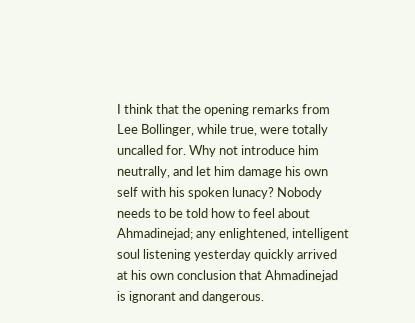I think that the opening remarks from Lee Bollinger, while true, were totally uncalled for. Why not introduce him neutrally, and let him damage his own self with his spoken lunacy? Nobody needs to be told how to feel about Ahmadinejad; any enlightened, intelligent soul listening yesterday quickly arrived at his own conclusion that Ahmadinejad is ignorant and dangerous.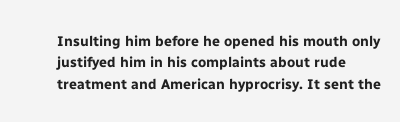Insulting him before he opened his mouth only justifyed him in his complaints about rude treatment and American hyprocrisy. It sent the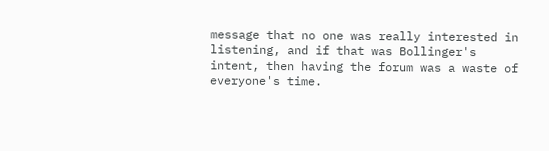message that no one was really interested in listening, and if that was Bollinger's intent, then having the forum was a waste of everyone's time.